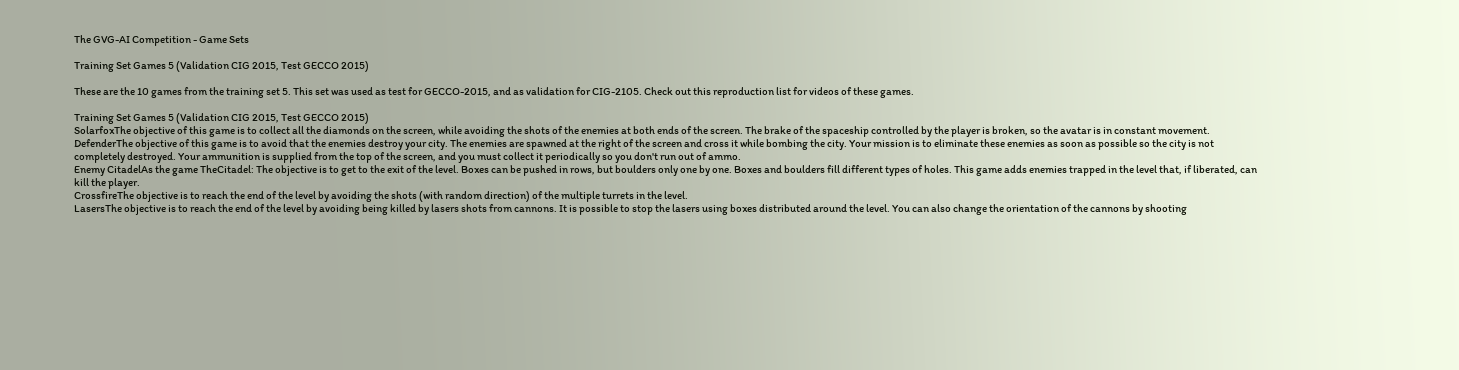The GVG-AI Competition - Game Sets

Training Set Games 5 (Validation CIG 2015, Test GECCO 2015)

These are the 10 games from the training set 5. This set was used as test for GECCO-2015, and as validation for CIG-2105. Check out this reproduction list for videos of these games.

Training Set Games 5 (Validation CIG 2015, Test GECCO 2015)
SolarfoxThe objective of this game is to collect all the diamonds on the screen, while avoiding the shots of the enemies at both ends of the screen. The brake of the spaceship controlled by the player is broken, so the avatar is in constant movement.
DefenderThe objective of this game is to avoid that the enemies destroy your city. The enemies are spawned at the right of the screen and cross it while bombing the city. Your mission is to eliminate these enemies as soon as possible so the city is not completely destroyed. Your ammunition is supplied from the top of the screen, and you must collect it periodically so you don't run out of ammo.
Enemy CitadelAs the game TheCitadel: The objective is to get to the exit of the level. Boxes can be pushed in rows, but boulders only one by one. Boxes and boulders fill different types of holes. This game adds enemies trapped in the level that, if liberated, can kill the player.
CrossfireThe objective is to reach the end of the level by avoiding the shots (with random direction) of the multiple turrets in the level.
LasersThe objective is to reach the end of the level by avoiding being killed by lasers shots from cannons. It is possible to stop the lasers using boxes distributed around the level. You can also change the orientation of the cannons by shooting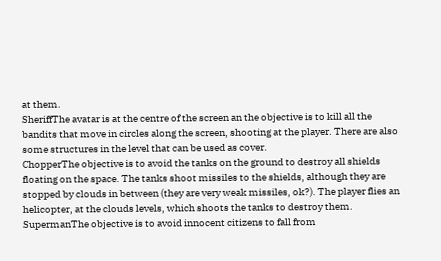at them.
SheriffThe avatar is at the centre of the screen an the objective is to kill all the bandits that move in circles along the screen, shooting at the player. There are also some structures in the level that can be used as cover.
ChopperThe objective is to avoid the tanks on the ground to destroy all shields floating on the space. The tanks shoot missiles to the shields, although they are stopped by clouds in between (they are very weak missiles, ok?). The player flies an helicopter, at the clouds levels, which shoots the tanks to destroy them.
SupermanThe objective is to avoid innocent citizens to fall from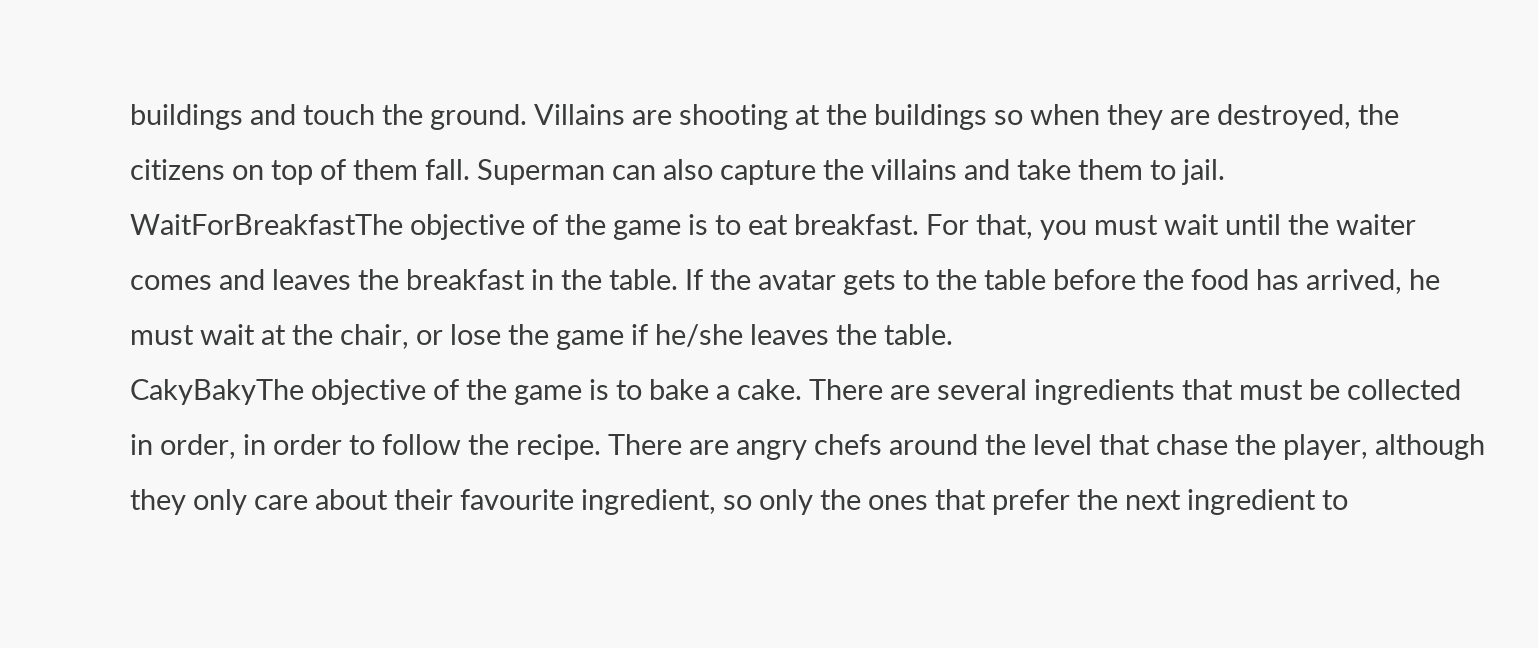buildings and touch the ground. Villains are shooting at the buildings so when they are destroyed, the citizens on top of them fall. Superman can also capture the villains and take them to jail.
WaitForBreakfastThe objective of the game is to eat breakfast. For that, you must wait until the waiter comes and leaves the breakfast in the table. If the avatar gets to the table before the food has arrived, he must wait at the chair, or lose the game if he/she leaves the table.
CakyBakyThe objective of the game is to bake a cake. There are several ingredients that must be collected in order, in order to follow the recipe. There are angry chefs around the level that chase the player, although they only care about their favourite ingredient, so only the ones that prefer the next ingredient to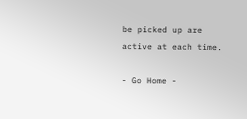be picked up are active at each time.

- Go Home -